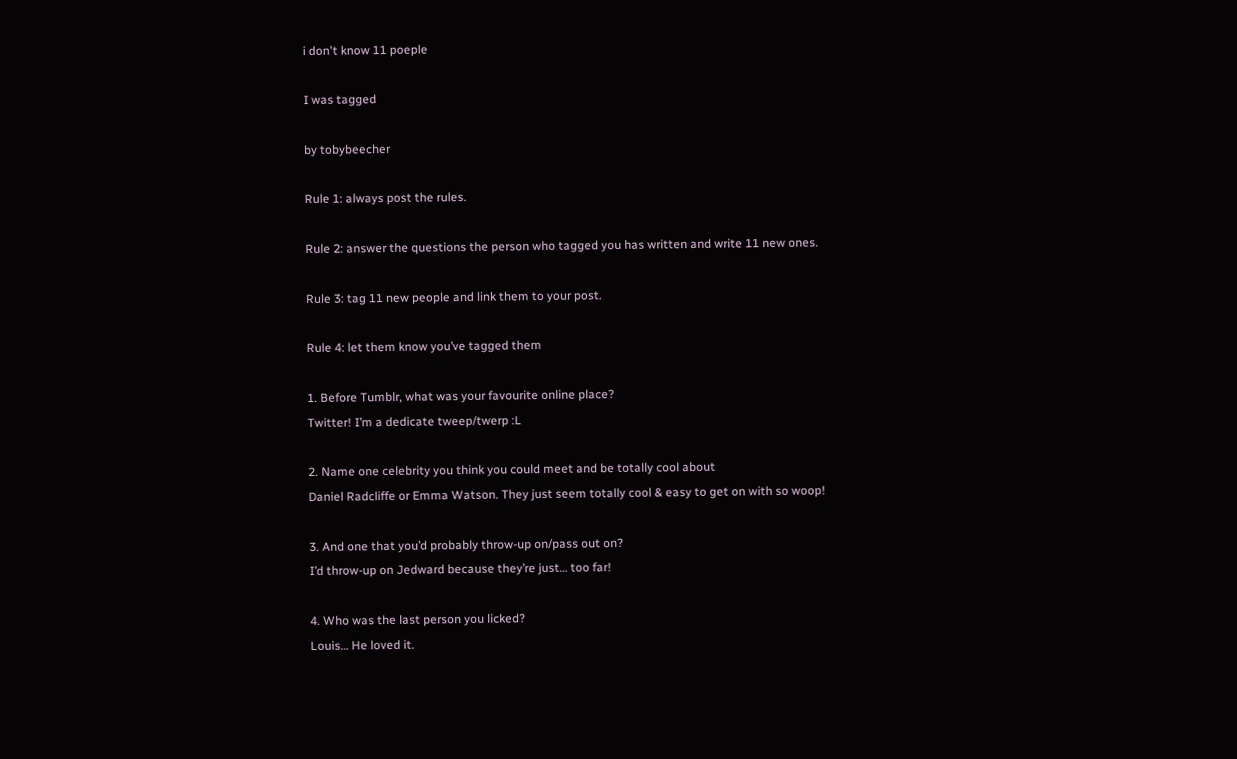i don't know 11 poeple

I was tagged

by tobybeecher

Rule 1: always post the rules.

Rule 2: answer the questions the person who tagged you has written and write 11 new ones.

Rule 3: tag 11 new people and link them to your post.

Rule 4: let them know you’ve tagged them

1. Before Tumblr, what was your favourite online place?
Twitter! I’m a dedicate tweep/twerp :L

2. Name one celebrity you think you could meet and be totally cool about
Daniel Radcliffe or Emma Watson. They just seem totally cool & easy to get on with so woop!

3. And one that you’d probably throw-up on/pass out on?
I’d throw-up on Jedward because they’re just… too far!

4. Who was the last person you licked?
Louis… He loved it.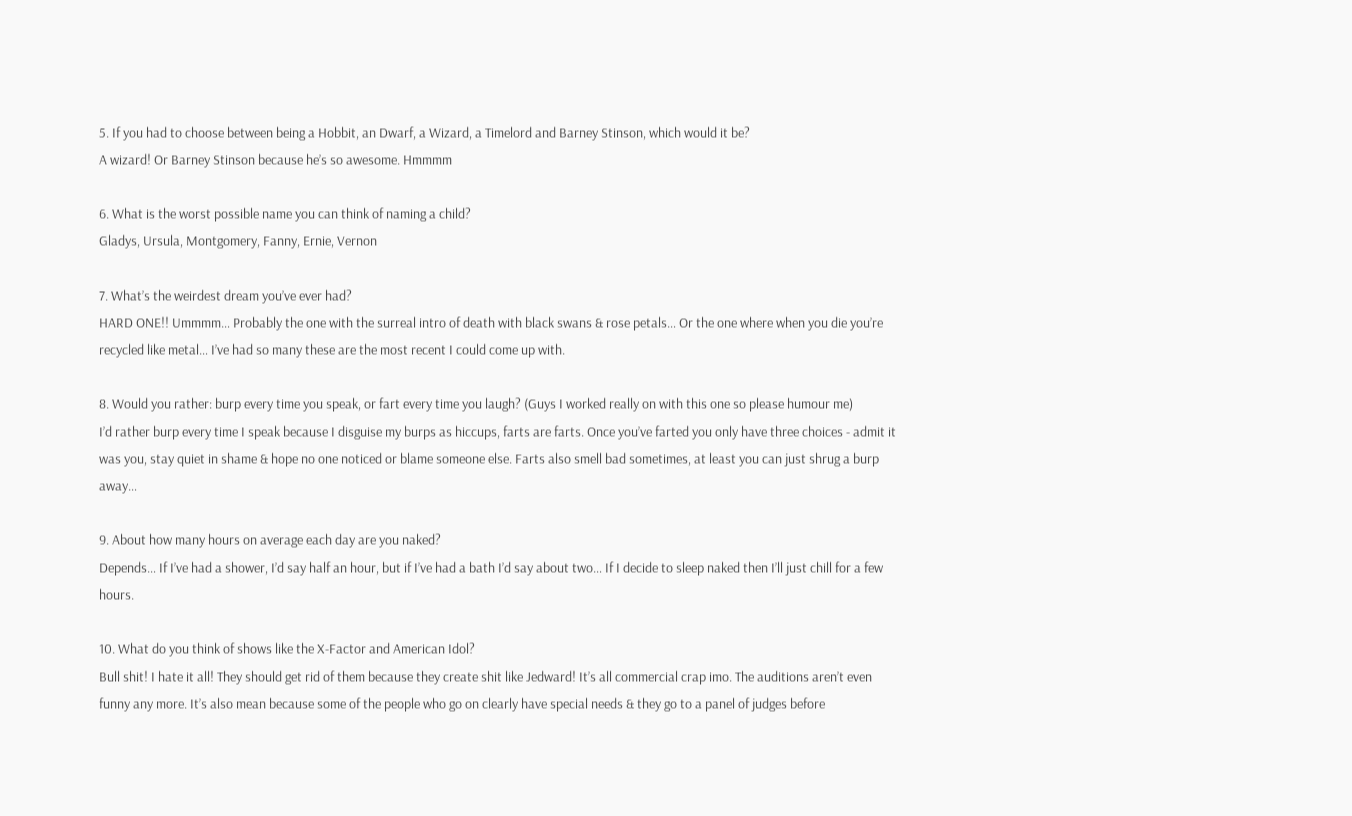5. If you had to choose between being a Hobbit, an Dwarf, a Wizard, a Timelord and Barney Stinson, which would it be?
A wizard! Or Barney Stinson because he’s so awesome. Hmmmm

6. What is the worst possible name you can think of naming a child?
Gladys, Ursula, Montgomery, Fanny, Ernie, Vernon

7. What’s the weirdest dream you’ve ever had?
HARD ONE!! Ummmm… Probably the one with the surreal intro of death with black swans & rose petals… Or the one where when you die you’re recycled like metal… I’ve had so many these are the most recent I could come up with.

8. Would you rather: burp every time you speak, or fart every time you laugh? (Guys I worked really on with this one so please humour me)
I’d rather burp every time I speak because I disguise my burps as hiccups, farts are farts. Once you’ve farted you only have three choices - admit it was you, stay quiet in shame & hope no one noticed or blame someone else. Farts also smell bad sometimes, at least you can just shrug a burp away…

9. About how many hours on average each day are you naked?
Depends… If I’ve had a shower, I’d say half an hour, but if I’ve had a bath I’d say about two… If I decide to sleep naked then I’ll just chill for a few hours.

10. What do you think of shows like the X-Factor and American Idol?
Bull shit! I hate it all! They should get rid of them because they create shit like Jedward! It’s all commercial crap imo. The auditions aren’t even funny any more. It’s also mean because some of the people who go on clearly have special needs & they go to a panel of judges before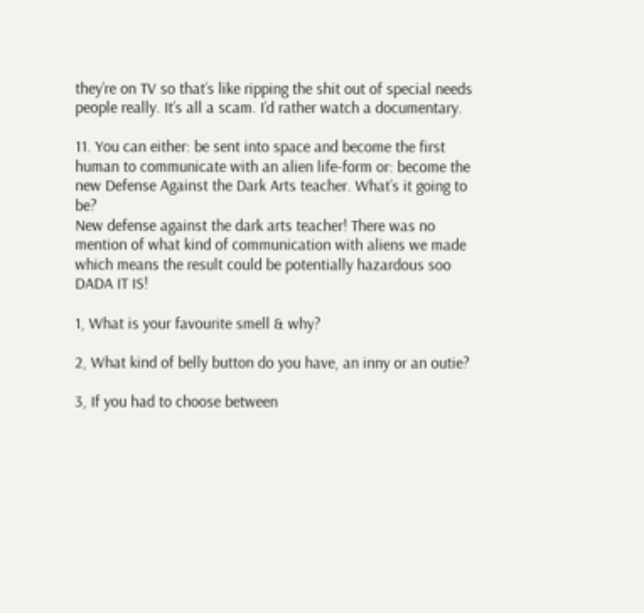they’re on TV so that’s like ripping the shit out of special needs people really. It’s all a scam. I’d rather watch a documentary.

11. You can either: be sent into space and become the first human to communicate with an alien life-form or: become the new Defense Against the Dark Arts teacher. What’s it going to be?
New defense against the dark arts teacher! There was no mention of what kind of communication with aliens we made which means the result could be potentially hazardous soo DADA IT IS!

1, What is your favourite smell & why?

2, What kind of belly button do you have, an inny or an outie?

3, If you had to choose between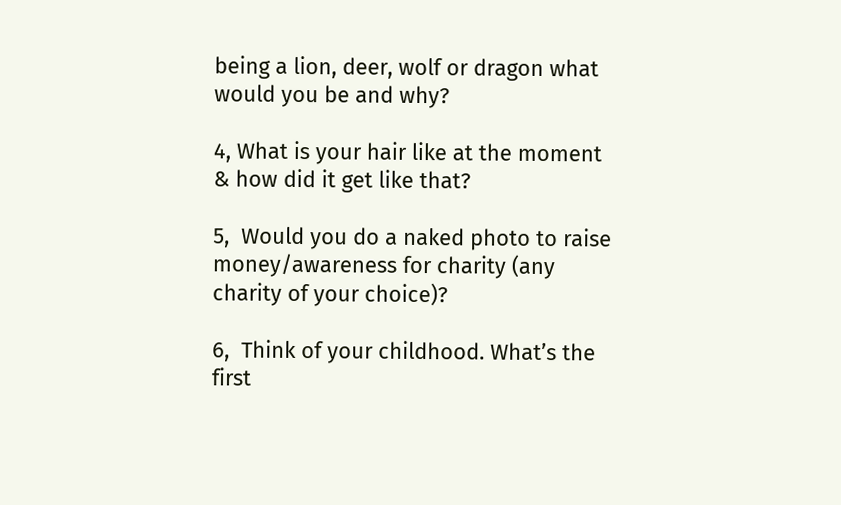being a lion, deer, wolf or dragon what would you be and why?

4, What is your hair like at the moment & how did it get like that?

5,  Would you do a naked photo to raise money/awareness for charity (any charity of your choice)?

6,  Think of your childhood. What’s the first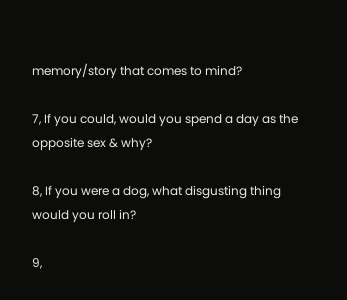memory/story that comes to mind?

7, If you could, would you spend a day as the opposite sex & why?

8, If you were a dog, what disgusting thing would you roll in?

9,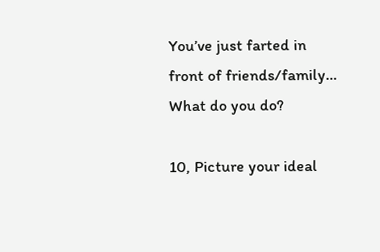You’ve just farted in front of friends/family… What do you do?

10, Picture your ideal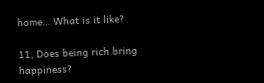home… What is it like?

11, Does being rich bring happiness?